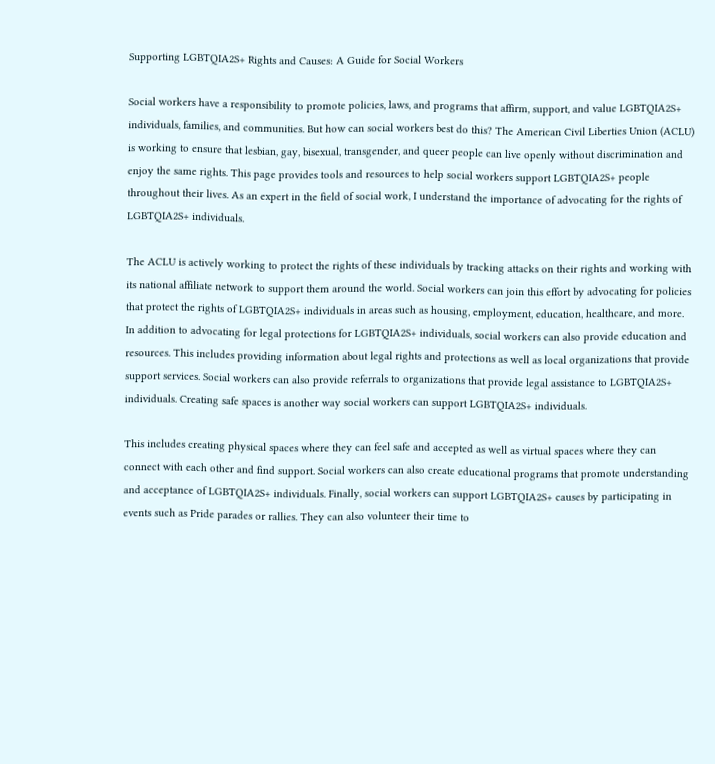Supporting LGBTQIA2S+ Rights and Causes: A Guide for Social Workers

Social workers have a responsibility to promote policies, laws, and programs that affirm, support, and value LGBTQIA2S+ individuals, families, and communities. But how can social workers best do this? The American Civil Liberties Union (ACLU) is working to ensure that lesbian, gay, bisexual, transgender, and queer people can live openly without discrimination and enjoy the same rights. This page provides tools and resources to help social workers support LGBTQIA2S+ people throughout their lives. As an expert in the field of social work, I understand the importance of advocating for the rights of LGBTQIA2S+ individuals.

The ACLU is actively working to protect the rights of these individuals by tracking attacks on their rights and working with its national affiliate network to support them around the world. Social workers can join this effort by advocating for policies that protect the rights of LGBTQIA2S+ individuals in areas such as housing, employment, education, healthcare, and more. In addition to advocating for legal protections for LGBTQIA2S+ individuals, social workers can also provide education and resources. This includes providing information about legal rights and protections as well as local organizations that provide support services. Social workers can also provide referrals to organizations that provide legal assistance to LGBTQIA2S+ individuals. Creating safe spaces is another way social workers can support LGBTQIA2S+ individuals.

This includes creating physical spaces where they can feel safe and accepted as well as virtual spaces where they can connect with each other and find support. Social workers can also create educational programs that promote understanding and acceptance of LGBTQIA2S+ individuals. Finally, social workers can support LGBTQIA2S+ causes by participating in events such as Pride parades or rallies. They can also volunteer their time to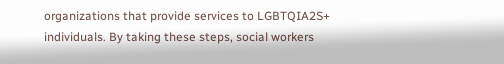organizations that provide services to LGBTQIA2S+ individuals. By taking these steps, social workers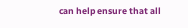can help ensure that all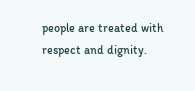people are treated with respect and dignity.